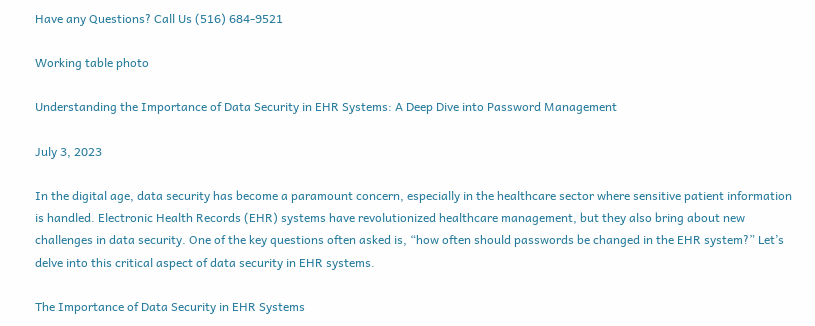Have any Questions? Call Us (516) 684-9521

Working table photo

Understanding the Importance of Data Security in EHR Systems: A Deep Dive into Password Management

July 3, 2023

In the digital age, data security has become a paramount concern, especially in the healthcare sector where sensitive patient information is handled. Electronic Health Records (EHR) systems have revolutionized healthcare management, but they also bring about new challenges in data security. One of the key questions often asked is, “how often should passwords be changed in the EHR system?” Let’s delve into this critical aspect of data security in EHR systems.

The Importance of Data Security in EHR Systems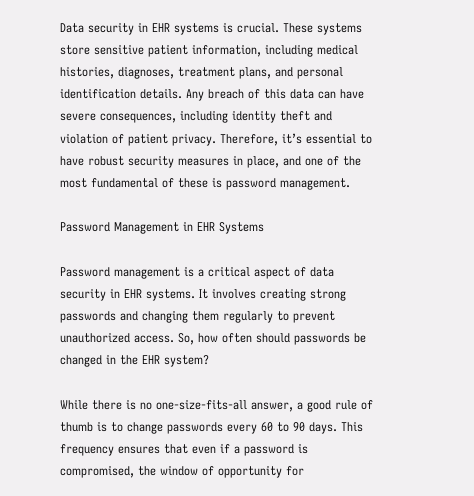Data security in EHR systems is crucial. These systems store sensitive patient information, including medical histories, diagnoses, treatment plans, and personal identification details. Any breach of this data can have severe consequences, including identity theft and violation of patient privacy. Therefore, it’s essential to have robust security measures in place, and one of the most fundamental of these is password management.

Password Management in EHR Systems

Password management is a critical aspect of data security in EHR systems. It involves creating strong passwords and changing them regularly to prevent unauthorized access. So, how often should passwords be changed in the EHR system?

While there is no one-size-fits-all answer, a good rule of thumb is to change passwords every 60 to 90 days. This frequency ensures that even if a password is compromised, the window of opportunity for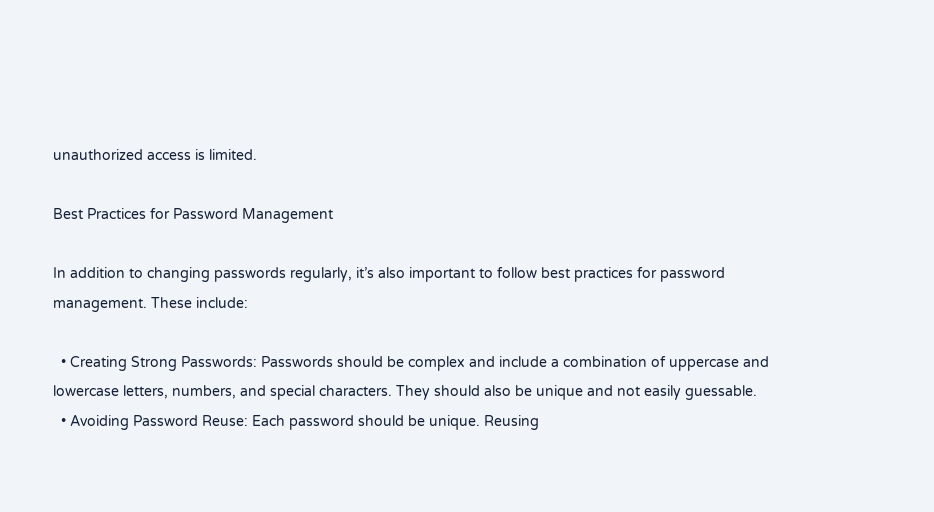unauthorized access is limited.

Best Practices for Password Management

In addition to changing passwords regularly, it’s also important to follow best practices for password management. These include:

  • Creating Strong Passwords: Passwords should be complex and include a combination of uppercase and lowercase letters, numbers, and special characters. They should also be unique and not easily guessable.
  • Avoiding Password Reuse: Each password should be unique. Reusing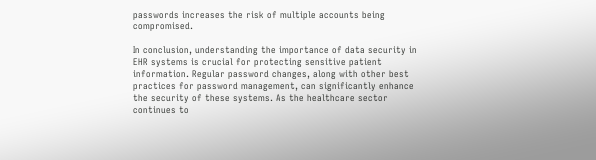passwords increases the risk of multiple accounts being compromised.

In conclusion, understanding the importance of data security in EHR systems is crucial for protecting sensitive patient information. Regular password changes, along with other best practices for password management, can significantly enhance the security of these systems. As the healthcare sector continues to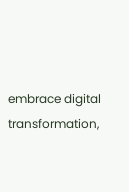embrace digital transformation,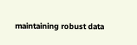maintaining robust data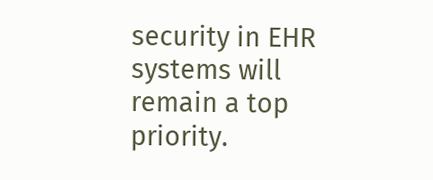security in EHR systems will remain a top priority.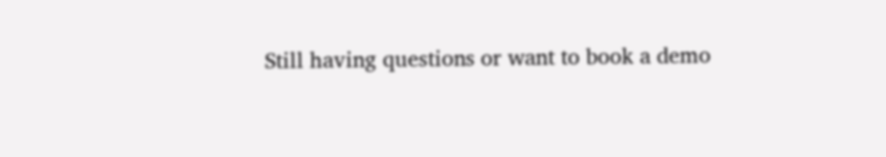Still having questions or want to book a demo